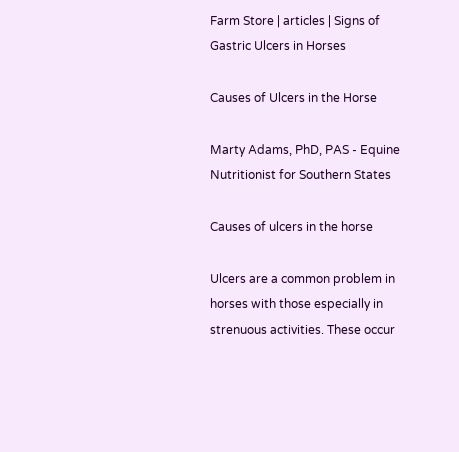Farm Store | articles | Signs of Gastric Ulcers in Horses

Causes of Ulcers in the Horse

Marty Adams, PhD, PAS - Equine Nutritionist for Southern States

Causes of ulcers in the horse

Ulcers are a common problem in horses with those especially in strenuous activities. These occur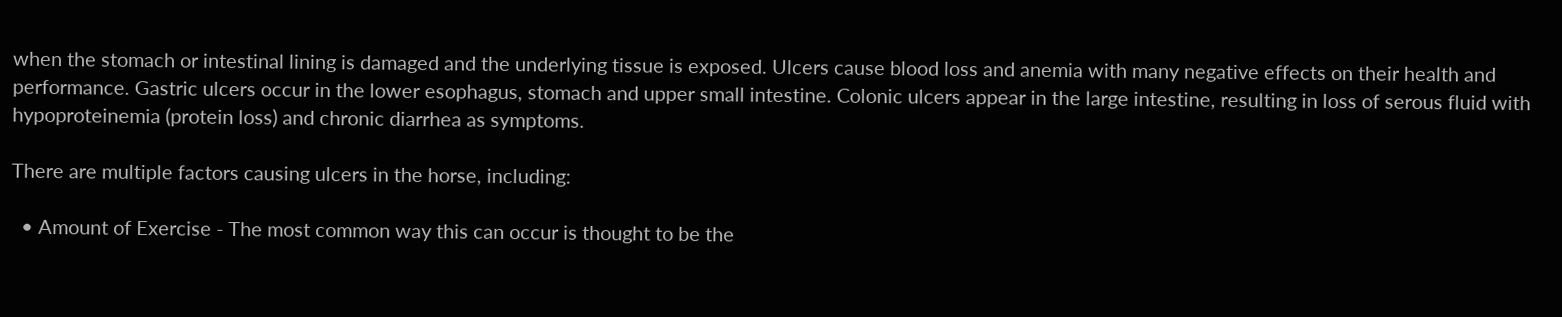when the stomach or intestinal lining is damaged and the underlying tissue is exposed. Ulcers cause blood loss and anemia with many negative effects on their health and performance. Gastric ulcers occur in the lower esophagus, stomach and upper small intestine. Colonic ulcers appear in the large intestine, resulting in loss of serous fluid with hypoproteinemia (protein loss) and chronic diarrhea as symptoms.

There are multiple factors causing ulcers in the horse, including:

  • Amount of Exercise - The most common way this can occur is thought to be the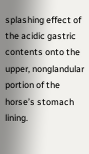splashing effect of the acidic gastric contents onto the upper, nonglandular portion of the horse’s stomach lining.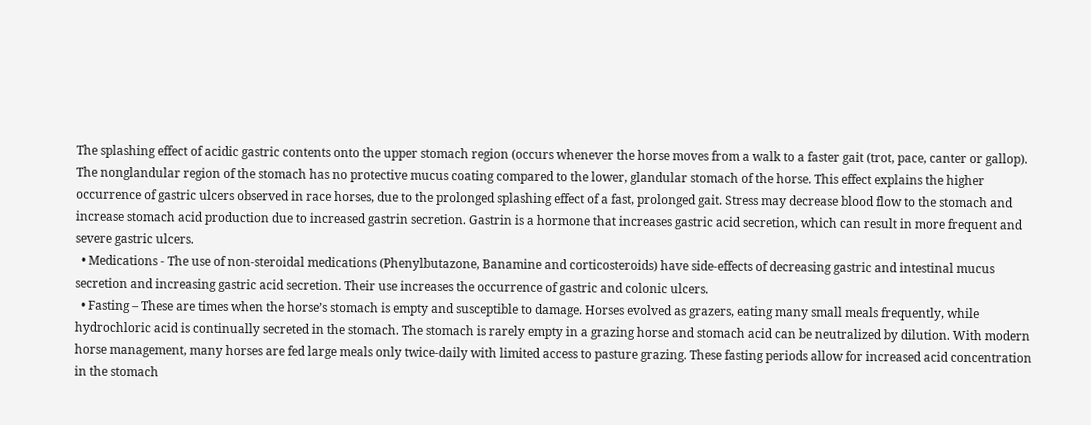The splashing effect of acidic gastric contents onto the upper stomach region (occurs whenever the horse moves from a walk to a faster gait (trot, pace, canter or gallop). The nonglandular region of the stomach has no protective mucus coating compared to the lower, glandular stomach of the horse. This effect explains the higher occurrence of gastric ulcers observed in race horses, due to the prolonged splashing effect of a fast, prolonged gait. Stress may decrease blood flow to the stomach and increase stomach acid production due to increased gastrin secretion. Gastrin is a hormone that increases gastric acid secretion, which can result in more frequent and severe gastric ulcers.
  • Medications - The use of non-steroidal medications (Phenylbutazone, Banamine and corticosteroids) have side-effects of decreasing gastric and intestinal mucus secretion and increasing gastric acid secretion. Their use increases the occurrence of gastric and colonic ulcers.
  • Fasting – These are times when the horse’s stomach is empty and susceptible to damage. Horses evolved as grazers, eating many small meals frequently, while hydrochloric acid is continually secreted in the stomach. The stomach is rarely empty in a grazing horse and stomach acid can be neutralized by dilution. With modern horse management, many horses are fed large meals only twice-daily with limited access to pasture grazing. These fasting periods allow for increased acid concentration in the stomach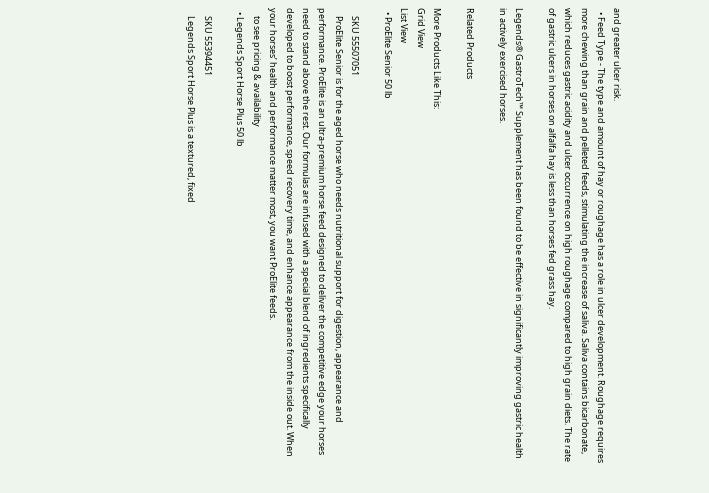and greater ulcer risk.
  • Feed Type - The type and amount of hay or roughage has a role in ulcer development. Roughage requires more chewing than grain and pelleted feeds, stimulating the increase of saliva. Saliva contains bicarbonate, which reduces gastric acidity and ulcer occurrence on high roughage compared to high grain diets. The rate of gastric ulcers in horses on alfalfa hay is less than horses fed grass hay.

Legends® GastroTech™ Supplement has been found to be effective in significantly improving gastric health in actively exercised horses.

Related Products

More Products Like This:
Grid View
List View
  • ProElite Senior 50 lb

    SKU 55507051
    ProElite Senior is for the aged horse who needs nutritional support for digestion, appearance and performance. ProElite is an ultra-premium horse feed designed to deliver the competitive edge your horses need to stand above the rest. Our formulas are infused with a special blend of ingredients specifically developed to boost performance, speed recovery time, and enhance appearance from the inside out. When your horses’ health and performance matter most, you want ProElite feeds.
    to see pricing & availability
  • Legends Sport Horse Plus 50 lb

    SKU 55394451
    Legends Sport Horse Plus is a textured, fixed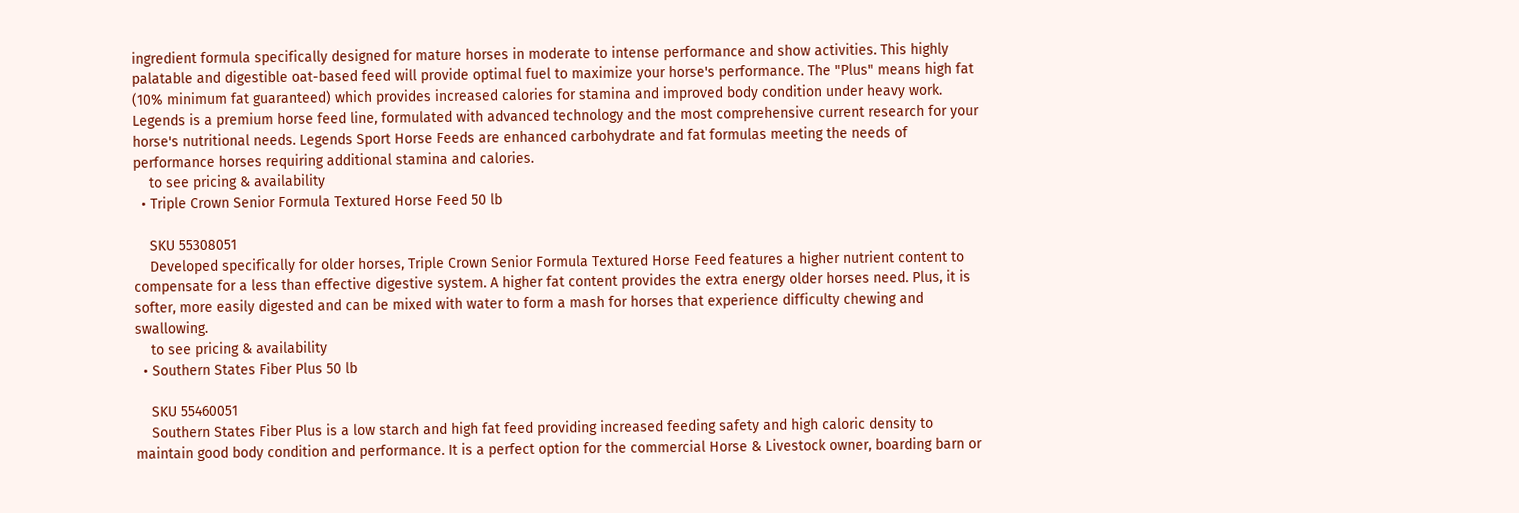ingredient formula specifically designed for mature horses in moderate to intense performance and show activities. This highly palatable and digestible oat-based feed will provide optimal fuel to maximize your horse's performance. The "Plus" means high fat (10% minimum fat guaranteed) which provides increased calories for stamina and improved body condition under heavy work. Legends is a premium horse feed line, formulated with advanced technology and the most comprehensive current research for your horse's nutritional needs. Legends Sport Horse Feeds are enhanced carbohydrate and fat formulas meeting the needs of performance horses requiring additional stamina and calories.
    to see pricing & availability
  • Triple Crown Senior Formula Textured Horse Feed 50 lb

    SKU 55308051
    Developed specifically for older horses, Triple Crown Senior Formula Textured Horse Feed features a higher nutrient content to compensate for a less than effective digestive system. A higher fat content provides the extra energy older horses need. Plus, it is softer, more easily digested and can be mixed with water to form a mash for horses that experience difficulty chewing and swallowing.
    to see pricing & availability
  • Southern States Fiber Plus 50 lb

    SKU 55460051
    Southern States Fiber Plus is a low starch and high fat feed providing increased feeding safety and high caloric density to maintain good body condition and performance. It is a perfect option for the commercial Horse & Livestock owner, boarding barn or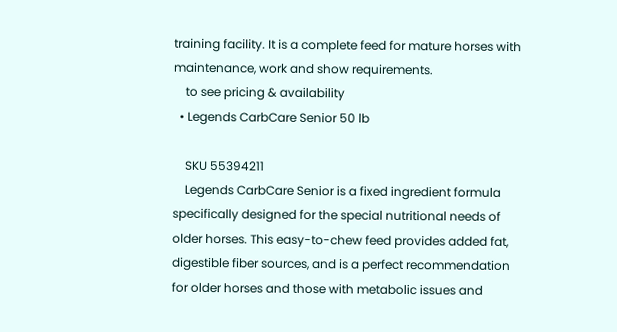training facility. It is a complete feed for mature horses with maintenance, work and show requirements.
    to see pricing & availability
  • Legends CarbCare Senior 50 lb

    SKU 55394211
    Legends CarbCare Senior is a fixed ingredient formula specifically designed for the special nutritional needs of older horses. This easy-to-chew feed provides added fat, digestible fiber sources, and is a perfect recommendation for older horses and those with metabolic issues and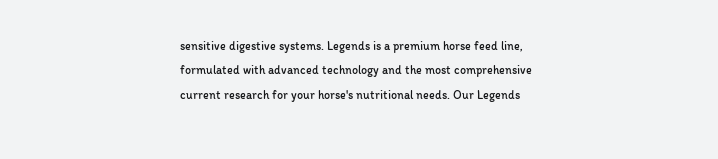sensitive digestive systems. Legends is a premium horse feed line, formulated with advanced technology and the most comprehensive current research for your horse's nutritional needs. Our Legends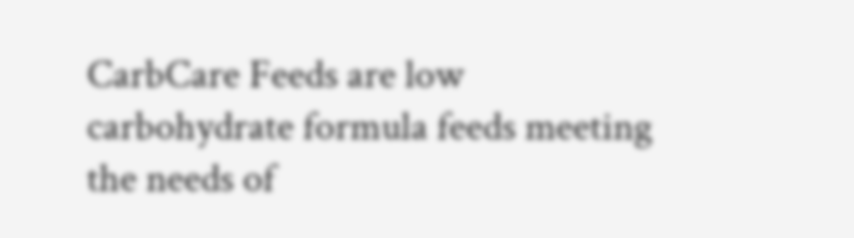CarbCare Feeds are low carbohydrate formula feeds meeting the needs of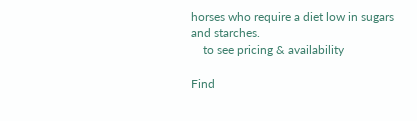horses who require a diet low in sugars and starches.
    to see pricing & availability

Find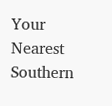Your Nearest Southern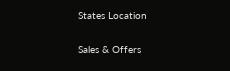States Location

Sales & Offers